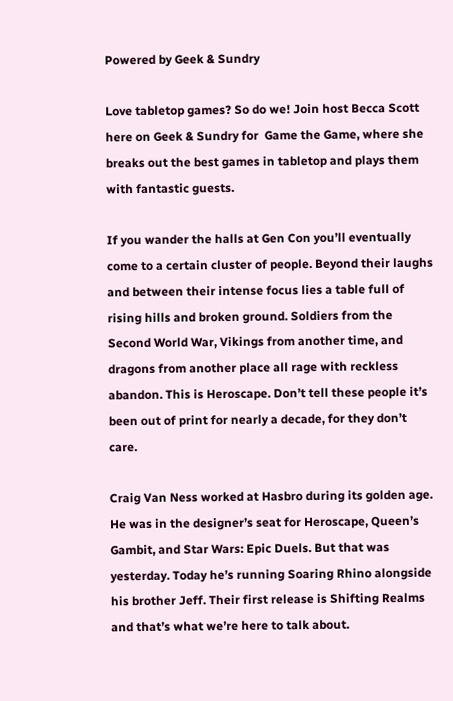Powered by Geek & Sundry

Love tabletop games? So do we! Join host Becca Scott here on Geek & Sundry for  Game the Game, where she breaks out the best games in tabletop and plays them with fantastic guests.

If you wander the halls at Gen Con you’ll eventually come to a certain cluster of people. Beyond their laughs and between their intense focus lies a table full of rising hills and broken ground. Soldiers from the Second World War, Vikings from another time, and dragons from another place all rage with reckless abandon. This is Heroscape. Don’t tell these people it’s been out of print for nearly a decade, for they don’t care.

Craig Van Ness worked at Hasbro during its golden age. He was in the designer’s seat for Heroscape, Queen’s Gambit, and Star Wars: Epic Duels. But that was yesterday. Today he’s running Soaring Rhino alongside his brother Jeff. Their first release is Shifting Realms and that’s what we’re here to talk about.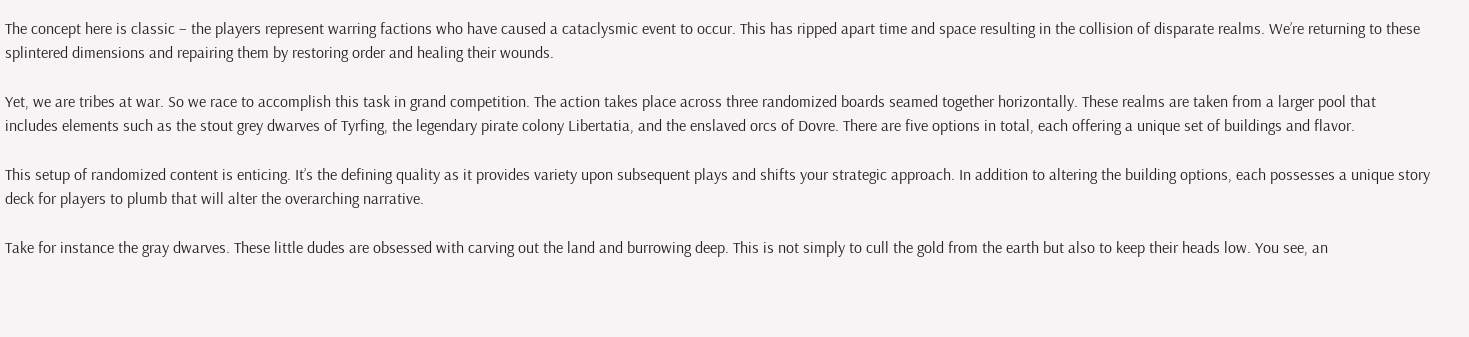The concept here is classic – the players represent warring factions who have caused a cataclysmic event to occur. This has ripped apart time and space resulting in the collision of disparate realms. We’re returning to these splintered dimensions and repairing them by restoring order and healing their wounds.

Yet, we are tribes at war. So we race to accomplish this task in grand competition. The action takes place across three randomized boards seamed together horizontally. These realms are taken from a larger pool that includes elements such as the stout grey dwarves of Tyrfing, the legendary pirate colony Libertatia, and the enslaved orcs of Dovre. There are five options in total, each offering a unique set of buildings and flavor.

This setup of randomized content is enticing. It’s the defining quality as it provides variety upon subsequent plays and shifts your strategic approach. In addition to altering the building options, each possesses a unique story deck for players to plumb that will alter the overarching narrative.

Take for instance the gray dwarves. These little dudes are obsessed with carving out the land and burrowing deep. This is not simply to cull the gold from the earth but also to keep their heads low. You see, an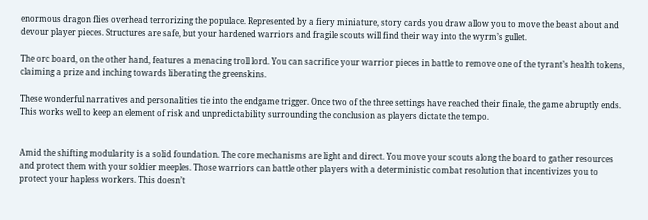enormous dragon flies overhead terrorizing the populace. Represented by a fiery miniature, story cards you draw allow you to move the beast about and devour player pieces. Structures are safe, but your hardened warriors and fragile scouts will find their way into the wyrm’s gullet.

The orc board, on the other hand, features a menacing troll lord. You can sacrifice your warrior pieces in battle to remove one of the tyrant’s health tokens, claiming a prize and inching towards liberating the greenskins.

These wonderful narratives and personalities tie into the endgame trigger. Once two of the three settings have reached their finale, the game abruptly ends. This works well to keep an element of risk and unpredictability surrounding the conclusion as players dictate the tempo.


Amid the shifting modularity is a solid foundation. The core mechanisms are light and direct. You move your scouts along the board to gather resources and protect them with your soldier meeples. Those warriors can battle other players with a deterministic combat resolution that incentivizes you to protect your hapless workers. This doesn’t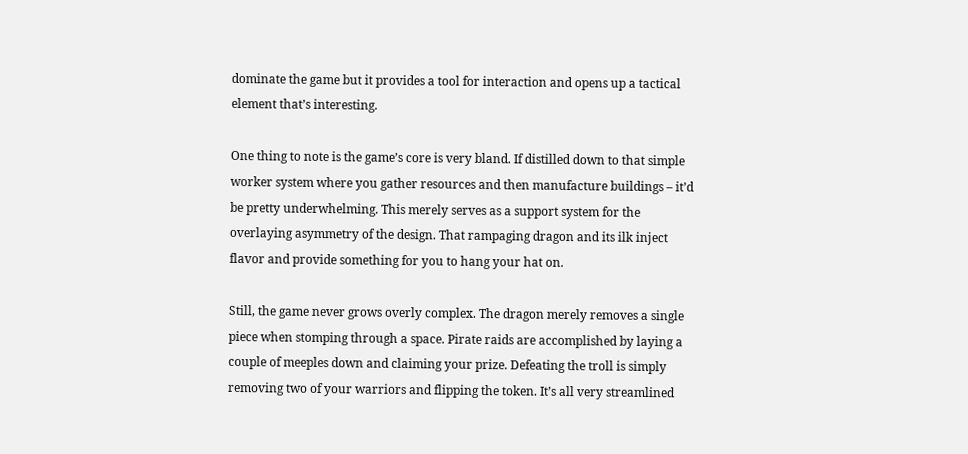dominate the game but it provides a tool for interaction and opens up a tactical element that’s interesting.

One thing to note is the game’s core is very bland. If distilled down to that simple worker system where you gather resources and then manufacture buildings – it’d be pretty underwhelming. This merely serves as a support system for the overlaying asymmetry of the design. That rampaging dragon and its ilk inject flavor and provide something for you to hang your hat on.

Still, the game never grows overly complex. The dragon merely removes a single piece when stomping through a space. Pirate raids are accomplished by laying a couple of meeples down and claiming your prize. Defeating the troll is simply removing two of your warriors and flipping the token. It’s all very streamlined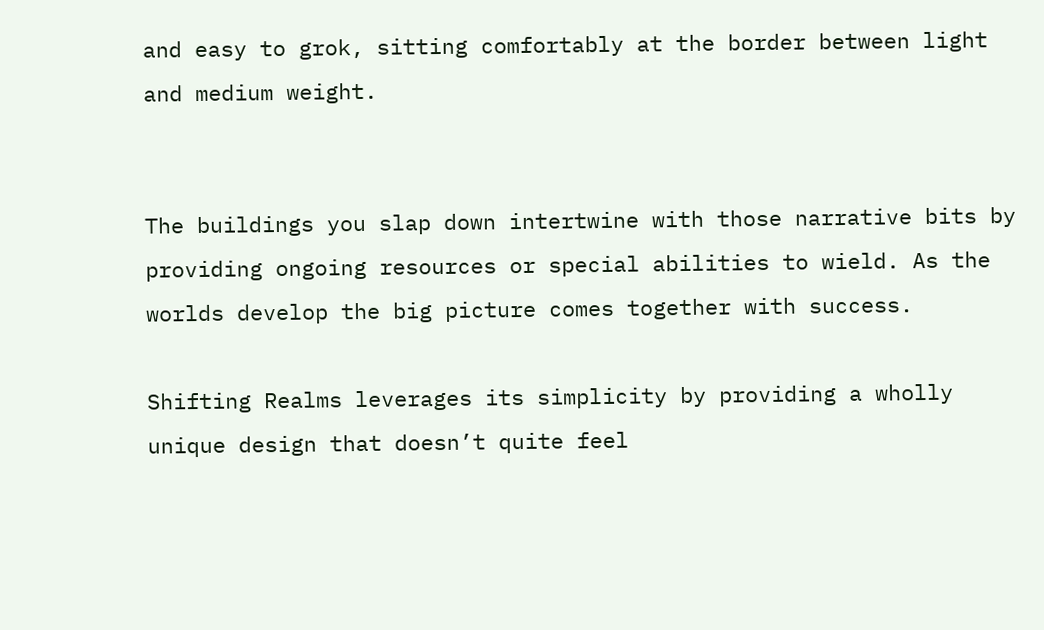and easy to grok, sitting comfortably at the border between light and medium weight.


The buildings you slap down intertwine with those narrative bits by providing ongoing resources or special abilities to wield. As the worlds develop the big picture comes together with success.

Shifting Realms leverages its simplicity by providing a wholly unique design that doesn’t quite feel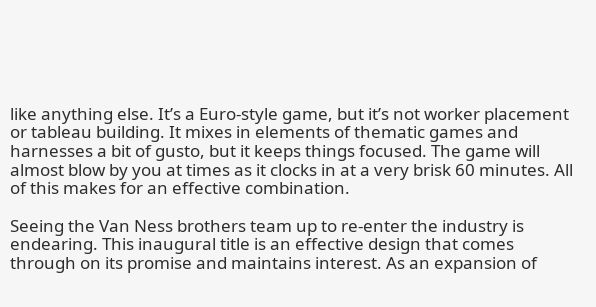like anything else. It’s a Euro-style game, but it’s not worker placement or tableau building. It mixes in elements of thematic games and harnesses a bit of gusto, but it keeps things focused. The game will almost blow by you at times as it clocks in at a very brisk 60 minutes. All of this makes for an effective combination.

Seeing the Van Ness brothers team up to re-enter the industry is endearing. This inaugural title is an effective design that comes through on its promise and maintains interest. As an expansion of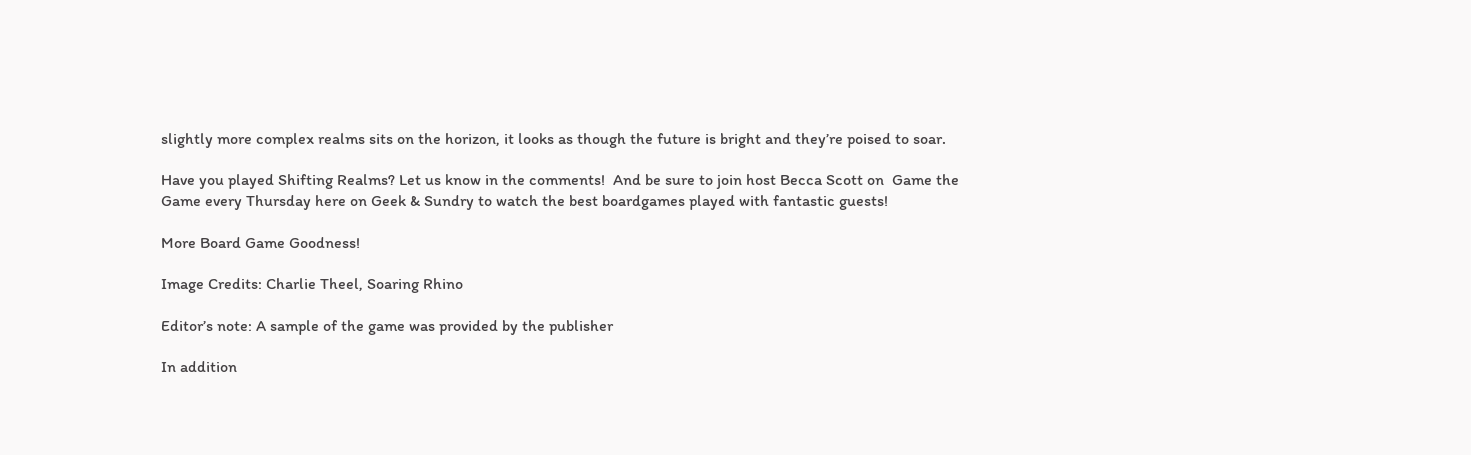slightly more complex realms sits on the horizon, it looks as though the future is bright and they’re poised to soar.

Have you played Shifting Realms? Let us know in the comments!  And be sure to join host Becca Scott on  Game the Game every Thursday here on Geek & Sundry to watch the best boardgames played with fantastic guests!

More Board Game Goodness!

Image Credits: Charlie Theel, Soaring Rhino

Editor’s note: A sample of the game was provided by the publisher

In addition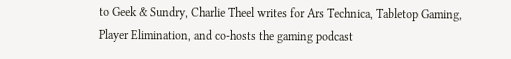to Geek & Sundry, Charlie Theel writes for Ars Technica, Tabletop Gaming,  Player Elimination, and co-hosts the gaming podcast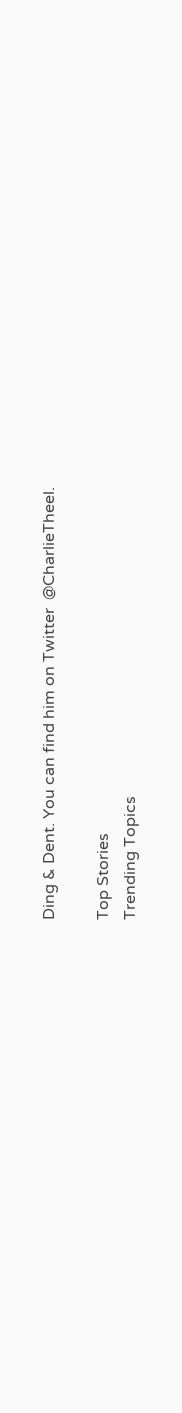Ding & Dent. You can find him on Twitter  @CharlieTheel.

Top Stories
Trending Topics